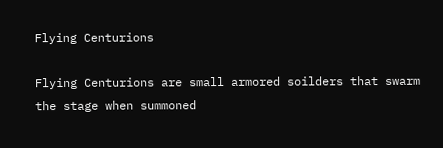Flying Centurions

Flying Centurions are small armored soilders that swarm the stage when summoned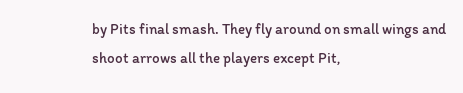by Pits final smash. They fly around on small wings and shoot arrows all the players except Pit,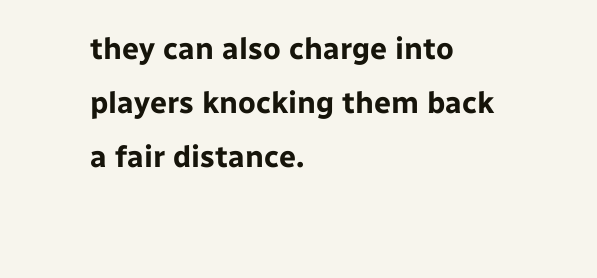they can also charge into players knocking them back a fair distance.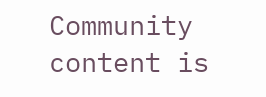Community content is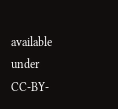available under CC-BY-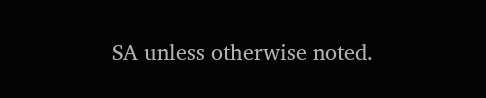SA unless otherwise noted.